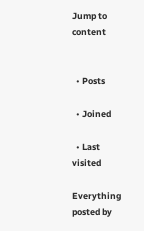Jump to content


  • Posts

  • Joined

  • Last visited

Everything posted by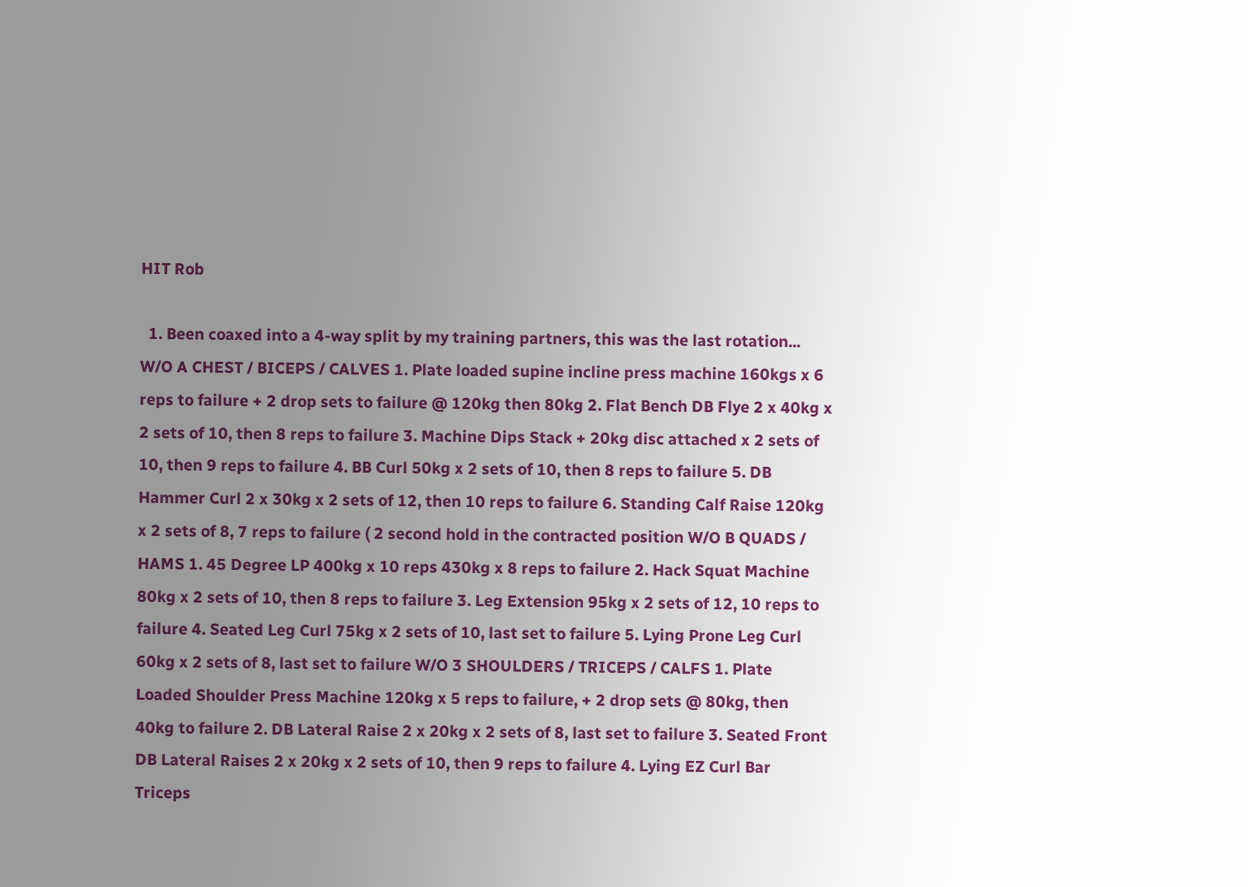HIT Rob

  1. Been coaxed into a 4-way split by my training partners, this was the last rotation... W/O A CHEST / BICEPS / CALVES 1. Plate loaded supine incline press machine 160kgs x 6 reps to failure + 2 drop sets to failure @ 120kg then 80kg 2. Flat Bench DB Flye 2 x 40kg x 2 sets of 10, then 8 reps to failure 3. Machine Dips Stack + 20kg disc attached x 2 sets of 10, then 9 reps to failure 4. BB Curl 50kg x 2 sets of 10, then 8 reps to failure 5. DB Hammer Curl 2 x 30kg x 2 sets of 12, then 10 reps to failure 6. Standing Calf Raise 120kg x 2 sets of 8, 7 reps to failure ( 2 second hold in the contracted position W/O B QUADS / HAMS 1. 45 Degree LP 400kg x 10 reps 430kg x 8 reps to failure 2. Hack Squat Machine 80kg x 2 sets of 10, then 8 reps to failure 3. Leg Extension 95kg x 2 sets of 12, 10 reps to failure 4. Seated Leg Curl 75kg x 2 sets of 10, last set to failure 5. Lying Prone Leg Curl 60kg x 2 sets of 8, last set to failure W/O 3 SHOULDERS / TRICEPS / CALFS 1. Plate Loaded Shoulder Press Machine 120kg x 5 reps to failure, + 2 drop sets @ 80kg, then 40kg to failure 2. DB Lateral Raise 2 x 20kg x 2 sets of 8, last set to failure 3. Seated Front DB Lateral Raises 2 x 20kg x 2 sets of 10, then 9 reps to failure 4. Lying EZ Curl Bar Triceps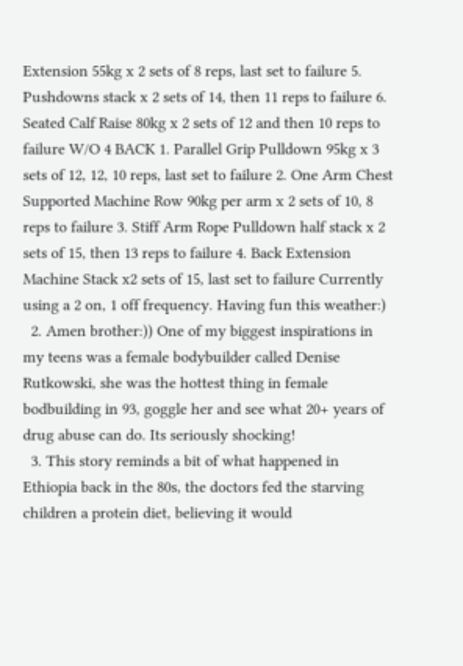Extension 55kg x 2 sets of 8 reps, last set to failure 5. Pushdowns stack x 2 sets of 14, then 11 reps to failure 6. Seated Calf Raise 80kg x 2 sets of 12 and then 10 reps to failure W/O 4 BACK 1. Parallel Grip Pulldown 95kg x 3 sets of 12, 12, 10 reps, last set to failure 2. One Arm Chest Supported Machine Row 90kg per arm x 2 sets of 10, 8 reps to failure 3. Stiff Arm Rope Pulldown half stack x 2 sets of 15, then 13 reps to failure 4. Back Extension Machine Stack x2 sets of 15, last set to failure Currently using a 2 on, 1 off frequency. Having fun this weather:)
  2. Amen brother:)) One of my biggest inspirations in my teens was a female bodybuilder called Denise Rutkowski, she was the hottest thing in female bodbuilding in 93, goggle her and see what 20+ years of drug abuse can do. Its seriously shocking!
  3. This story reminds a bit of what happened in Ethiopia back in the 80s, the doctors fed the starving children a protein diet, believing it would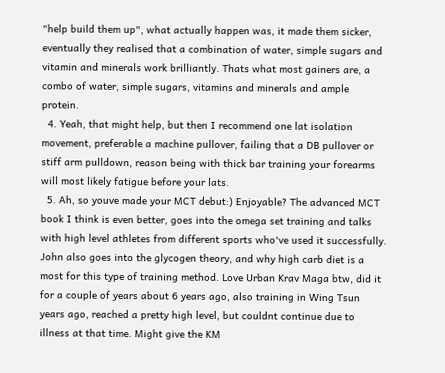"help build them up", what actually happen was, it made them sicker, eventually they realised that a combination of water, simple sugars and vitamin and minerals work brilliantly. Thats what most gainers are, a combo of water, simple sugars, vitamins and minerals and ample protein.
  4. Yeah, that might help, but then I recommend one lat isolation movement, preferable a machine pullover, failing that a DB pullover or stiff arm pulldown, reason being with thick bar training your forearms will most likely fatigue before your lats.
  5. Ah, so youve made your MCT debut:) Enjoyable? The advanced MCT book I think is even better, goes into the omega set training and talks with high level athletes from different sports who've used it successfully. John also goes into the glycogen theory, and why high carb diet is a most for this type of training method. Love Urban Krav Maga btw, did it for a couple of years about 6 years ago, also training in Wing Tsun years ago, reached a pretty high level, but couldnt continue due to illness at that time. Might give the KM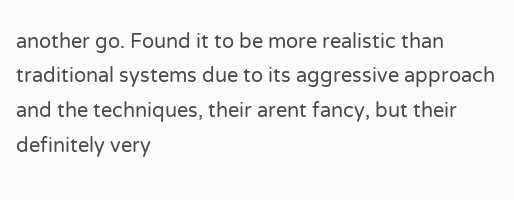another go. Found it to be more realistic than traditional systems due to its aggressive approach and the techniques, their arent fancy, but their definitely very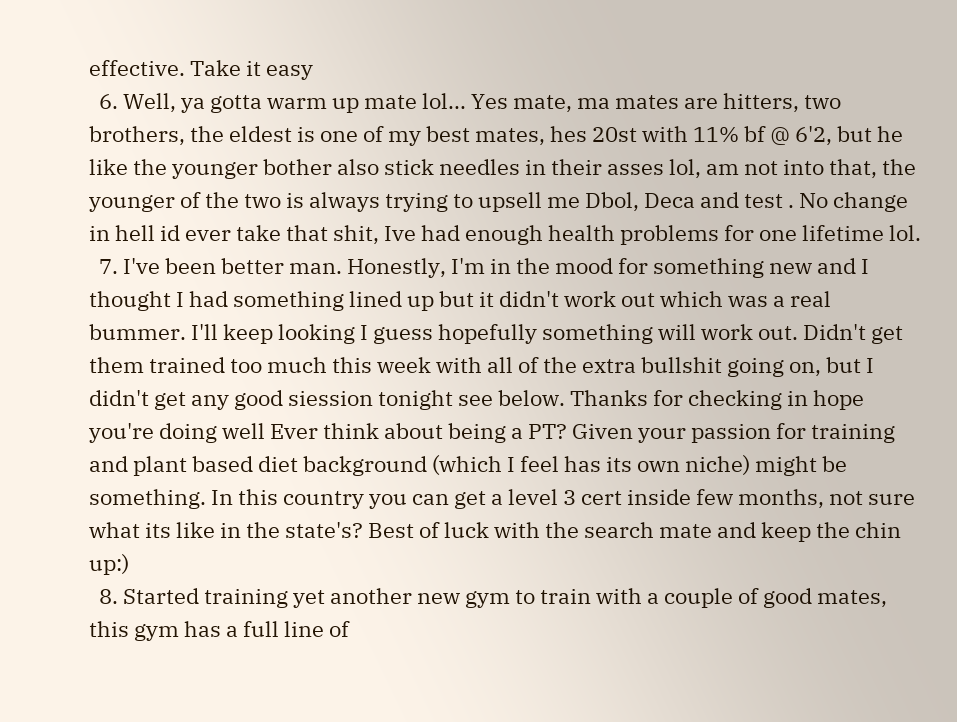effective. Take it easy
  6. Well, ya gotta warm up mate lol... Yes mate, ma mates are hitters, two brothers, the eldest is one of my best mates, hes 20st with 11% bf @ 6'2, but he like the younger bother also stick needles in their asses lol, am not into that, the younger of the two is always trying to upsell me Dbol, Deca and test . No change in hell id ever take that shit, Ive had enough health problems for one lifetime lol.
  7. I've been better man. Honestly, I'm in the mood for something new and I thought I had something lined up but it didn't work out which was a real bummer. I'll keep looking I guess hopefully something will work out. Didn't get them trained too much this week with all of the extra bullshit going on, but I didn't get any good siession tonight see below. Thanks for checking in hope you're doing well Ever think about being a PT? Given your passion for training and plant based diet background (which I feel has its own niche) might be something. In this country you can get a level 3 cert inside few months, not sure what its like in the state's? Best of luck with the search mate and keep the chin up:)
  8. Started training yet another new gym to train with a couple of good mates, this gym has a full line of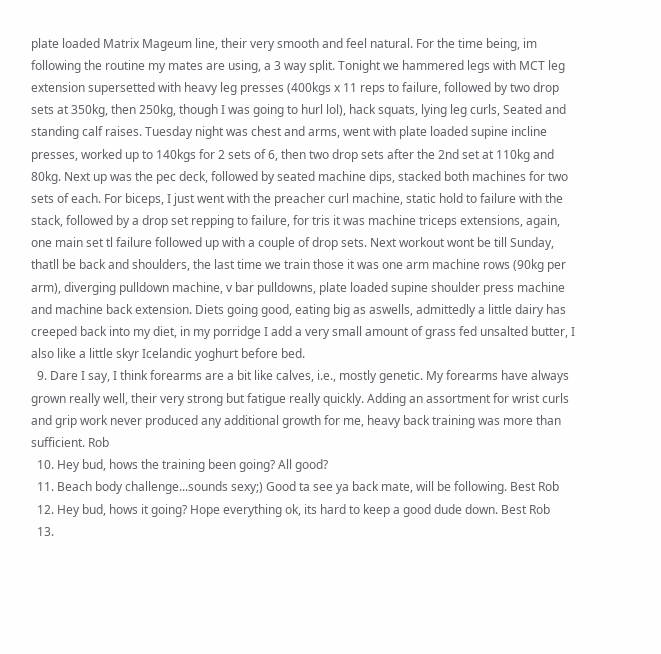plate loaded Matrix Mageum line, their very smooth and feel natural. For the time being, im following the routine my mates are using, a 3 way split. Tonight we hammered legs with MCT leg extension supersetted with heavy leg presses (400kgs x 11 reps to failure, followed by two drop sets at 350kg, then 250kg, though I was going to hurl lol), hack squats, lying leg curls, Seated and standing calf raises. Tuesday night was chest and arms, went with plate loaded supine incline presses, worked up to 140kgs for 2 sets of 6, then two drop sets after the 2nd set at 110kg and 80kg. Next up was the pec deck, followed by seated machine dips, stacked both machines for two sets of each. For biceps, I just went with the preacher curl machine, static hold to failure with the stack, followed by a drop set repping to failure, for tris it was machine triceps extensions, again, one main set tl failure followed up with a couple of drop sets. Next workout wont be till Sunday, thatll be back and shoulders, the last time we train those it was one arm machine rows (90kg per arm), diverging pulldown machine, v bar pulldowns, plate loaded supine shoulder press machine and machine back extension. Diets going good, eating big as aswells, admittedly a little dairy has creeped back into my diet, in my porridge I add a very small amount of grass fed unsalted butter, I also like a little skyr Icelandic yoghurt before bed.
  9. Dare I say, I think forearms are a bit like calves, i.e., mostly genetic. My forearms have always grown really well, their very strong but fatigue really quickly. Adding an assortment for wrist curls and grip work never produced any additional growth for me, heavy back training was more than sufficient. Rob
  10. Hey bud, hows the training been going? All good?
  11. Beach body challenge...sounds sexy;) Good ta see ya back mate, will be following. Best Rob
  12. Hey bud, hows it going? Hope everything ok, its hard to keep a good dude down. Best Rob
  13.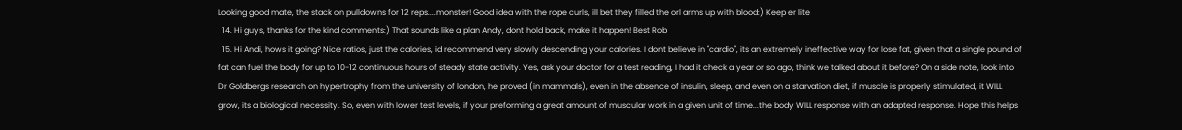Looking good mate, the stack on pulldowns for 12 reps....monster! Good idea with the rope curls, ill bet they filled the orl arms up with blood:) Keep er lite
  14. Hi guys, thanks for the kind comments:) That sounds like a plan Andy, dont hold back, make it happen! Best Rob
  15. Hi Andi, hows it going? Nice ratios, just the calories, id recommend very slowly descending your calories. I dont believe in "cardio", its an extremely ineffective way for lose fat, given that a single pound of fat can fuel the body for up to 10-12 continuous hours of steady state activity. Yes, ask your doctor for a test reading, I had it check a year or so ago, think we talked about it before? On a side note, look into Dr Goldbergs research on hypertrophy from the university of london, he proved (in mammals), even in the absence of insulin, sleep, and even on a starvation diet, if muscle is properly stimulated, it WILL grow, its a biological necessity. So, even with lower test levels, if your preforming a great amount of muscular work in a given unit of time...the body WILL response with an adapted response. Hope this helps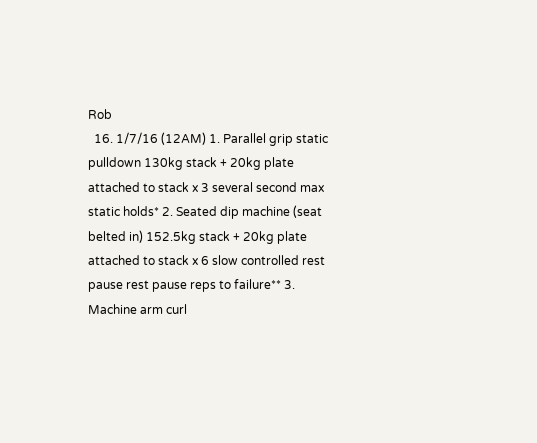Rob
  16. 1/7/16 (12AM) 1. Parallel grip static pulldown 130kg stack + 20kg plate attached to stack x 3 several second max static holds* 2. Seated dip machine (seat belted in) 152.5kg stack + 20kg plate attached to stack x 6 slow controlled rest pause rest pause reps to failure** 3. Machine arm curl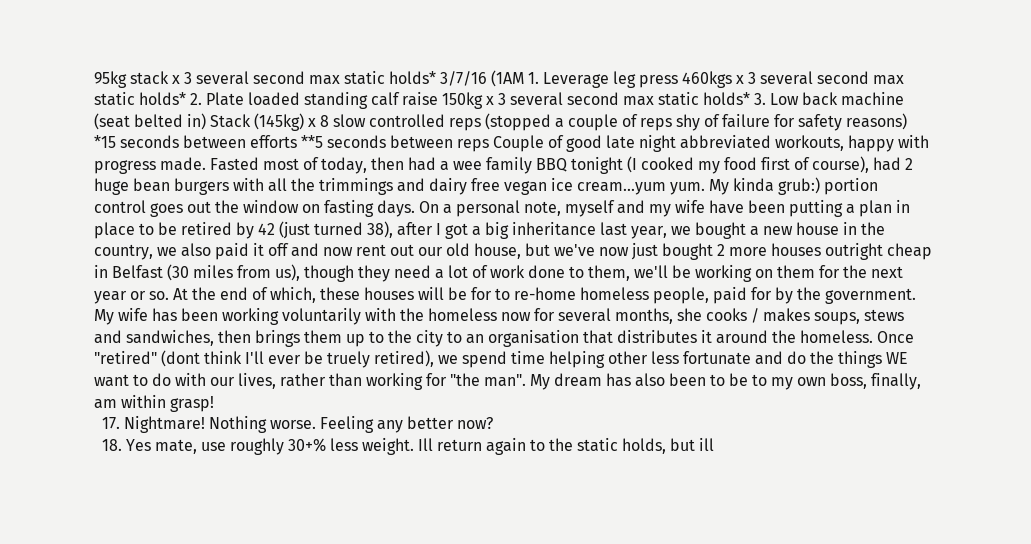95kg stack x 3 several second max static holds* 3/7/16 (1AM 1. Leverage leg press 460kgs x 3 several second max static holds* 2. Plate loaded standing calf raise 150kg x 3 several second max static holds* 3. Low back machine (seat belted in) Stack (145kg) x 8 slow controlled reps (stopped a couple of reps shy of failure for safety reasons) *15 seconds between efforts **5 seconds between reps Couple of good late night abbreviated workouts, happy with progress made. Fasted most of today, then had a wee family BBQ tonight (I cooked my food first of course), had 2 huge bean burgers with all the trimmings and dairy free vegan ice cream...yum yum. My kinda grub:) portion control goes out the window on fasting days. On a personal note, myself and my wife have been putting a plan in place to be retired by 42 (just turned 38), after I got a big inheritance last year, we bought a new house in the country, we also paid it off and now rent out our old house, but we've now just bought 2 more houses outright cheap in Belfast (30 miles from us), though they need a lot of work done to them, we'll be working on them for the next year or so. At the end of which, these houses will be for to re-home homeless people, paid for by the government. My wife has been working voluntarily with the homeless now for several months, she cooks / makes soups, stews and sandwiches, then brings them up to the city to an organisation that distributes it around the homeless. Once "retired" (dont think I'll ever be truely retired), we spend time helping other less fortunate and do the things WE want to do with our lives, rather than working for "the man". My dream has also been to be to my own boss, finally, am within grasp!
  17. Nightmare! Nothing worse. Feeling any better now?
  18. Yes mate, use roughly 30+% less weight. Ill return again to the static holds, but ill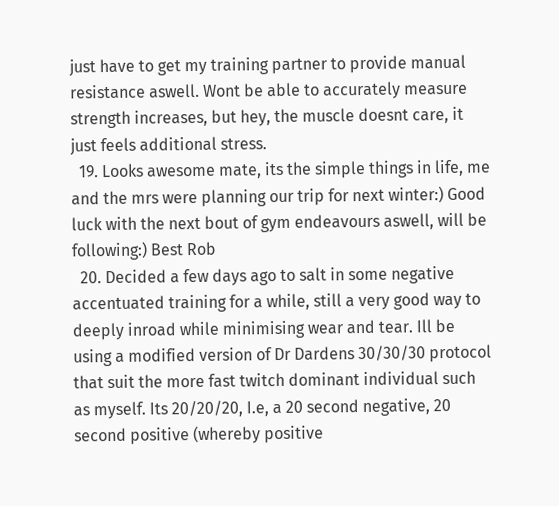just have to get my training partner to provide manual resistance aswell. Wont be able to accurately measure strength increases, but hey, the muscle doesnt care, it just feels additional stress.
  19. Looks awesome mate, its the simple things in life, me and the mrs were planning our trip for next winter:) Good luck with the next bout of gym endeavours aswell, will be following:) Best Rob
  20. Decided a few days ago to salt in some negative accentuated training for a while, still a very good way to deeply inroad while minimising wear and tear. Ill be using a modified version of Dr Dardens 30/30/30 protocol that suit the more fast twitch dominant individual such as myself. Its 20/20/20, I.e, a 20 second negative, 20 second positive (whereby positive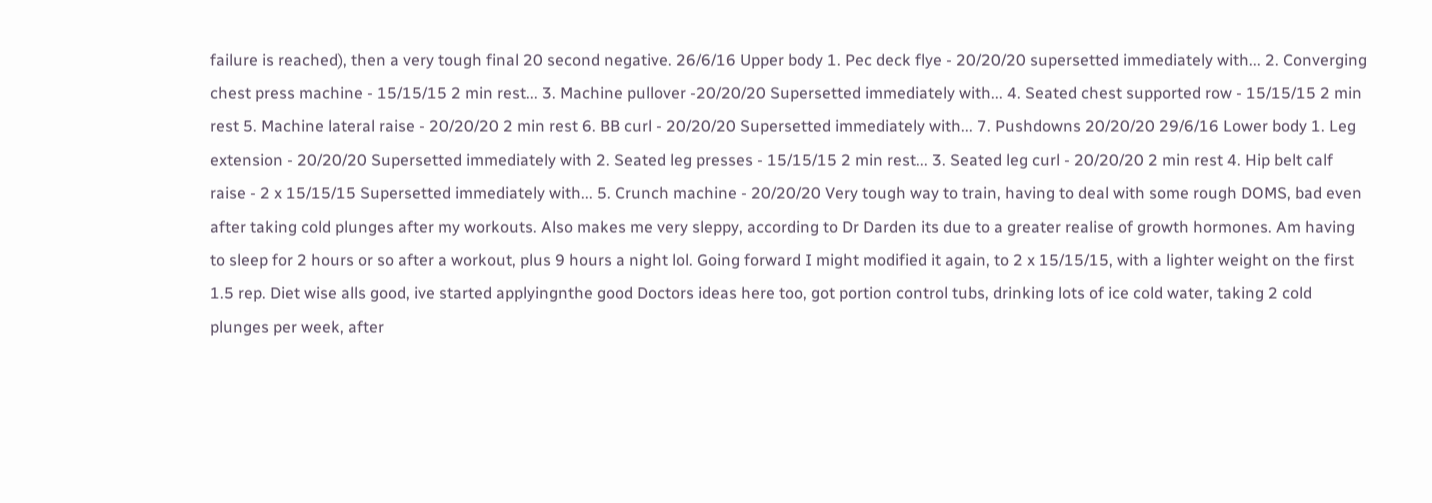failure is reached), then a very tough final 20 second negative. 26/6/16 Upper body 1. Pec deck flye - 20/20/20 supersetted immediately with... 2. Converging chest press machine - 15/15/15 2 min rest... 3. Machine pullover -20/20/20 Supersetted immediately with... 4. Seated chest supported row - 15/15/15 2 min rest 5. Machine lateral raise - 20/20/20 2 min rest 6. BB curl - 20/20/20 Supersetted immediately with... 7. Pushdowns 20/20/20 29/6/16 Lower body 1. Leg extension - 20/20/20 Supersetted immediately with 2. Seated leg presses - 15/15/15 2 min rest... 3. Seated leg curl - 20/20/20 2 min rest 4. Hip belt calf raise - 2 x 15/15/15 Supersetted immediately with... 5. Crunch machine - 20/20/20 Very tough way to train, having to deal with some rough DOMS, bad even after taking cold plunges after my workouts. Also makes me very sleppy, according to Dr Darden its due to a greater realise of growth hormones. Am having to sleep for 2 hours or so after a workout, plus 9 hours a night lol. Going forward I might modified it again, to 2 x 15/15/15, with a lighter weight on the first 1.5 rep. Diet wise alls good, ive started applyingnthe good Doctors ideas here too, got portion control tubs, drinking lots of ice cold water, taking 2 cold plunges per week, after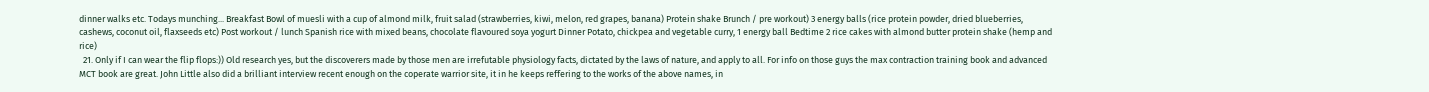dinner walks etc. Todays munching... Breakfast Bowl of muesli with a cup of almond milk, fruit salad (strawberries, kiwi, melon, red grapes, banana) Protein shake Brunch / pre workout) 3 energy balls (rice protein powder, dried blueberries, cashews, coconut oil, flaxseeds etc) Post workout / lunch Spanish rice with mixed beans, chocolate flavoured soya yogurt Dinner Potato, chickpea and vegetable curry, 1 energy ball Bedtime 2 rice cakes with almond butter protein shake (hemp and rice)
  21. Only if I can wear the flip flops:)) Old research yes, but the discoverers made by those men are irrefutable physiology facts, dictated by the laws of nature, and apply to all. For info on those guys the max contraction training book and advanced MCT book are great. John Little also did a brilliant interview recent enough on the coperate warrior site, it in he keeps reffering to the works of the above names, in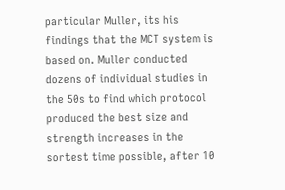particular Muller, its his findings that the MCT system is based on. Muller conducted dozens of individual studies in the 50s to find which protocol produced the best size and strength increases in the sortest time possible, after 10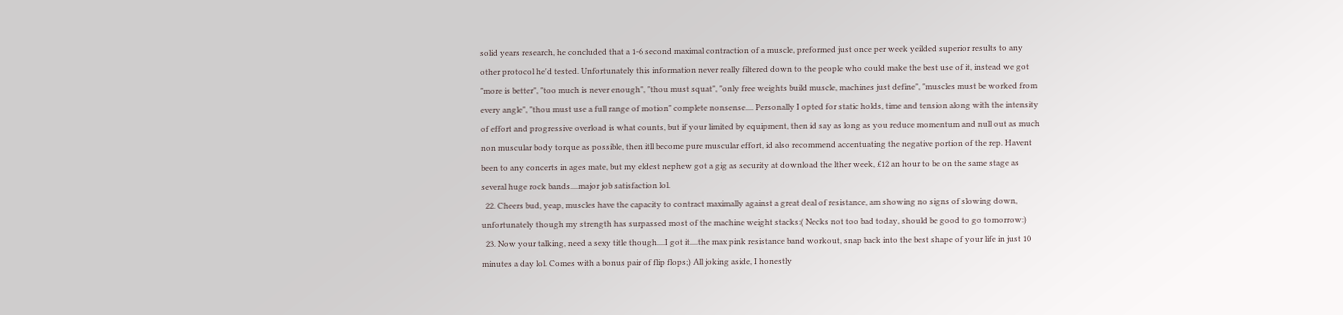solid years research, he concluded that a 1-6 second maximal contraction of a muscle, preformed just once per week yeilded superior results to any other protocol he'd tested. Unfortunately this information never really filtered down to the people who could make the best use of it, instead we got "more is better", "too much is never enough", "thou must squat", "only free weights build muscle, machines just define", "muscles must be worked from every angle", "thou must use a full range of motion" complete nonsense.... Personally I opted for static holds, time and tension along with the intensity of effort and progressive overload is what counts, but if your limited by equipment, then id say as long as you reduce momentum and null out as much non muscular body torque as possible, then itll become pure muscular effort, id also recommend accentuating the negative portion of the rep. Havent been to any concerts in ages mate, but my eldest nephew got a gig as security at download the lther week, £12 an hour to be on the same stage as several huge rock bands....major job satisfaction lol.
  22. Cheers bud, yeap, muscles have the capacity to contract maximally against a great deal of resistance, am showing no signs of slowing down, unfortunately though my strength has surpassed most of the machine weight stacks:( Necks not too bad today, should be good to go tomorrow:)
  23. Now your talking, need a sexy title though....I got it....the max pink resistance band workout, snap back into the best shape of your life in just 10 minutes a day lol. Comes with a bonus pair of flip flops;) All joking aside, I honestly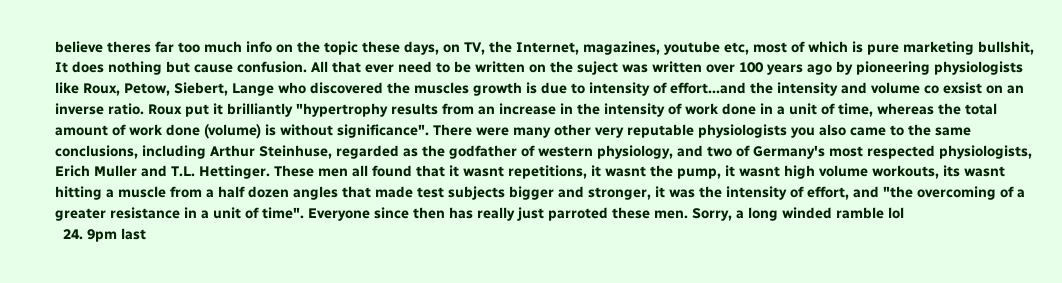believe theres far too much info on the topic these days, on TV, the Internet, magazines, youtube etc, most of which is pure marketing bullshit, It does nothing but cause confusion. All that ever need to be written on the suject was written over 100 years ago by pioneering physiologists like Roux, Petow, Siebert, Lange who discovered the muscles growth is due to intensity of effort...and the intensity and volume co exsist on an inverse ratio. Roux put it brilliantly "hypertrophy results from an increase in the intensity of work done in a unit of time, whereas the total amount of work done (volume) is without significance". There were many other very reputable physiologists you also came to the same conclusions, including Arthur Steinhuse, regarded as the godfather of western physiology, and two of Germany's most respected physiologists, Erich Muller and T.L. Hettinger. These men all found that it wasnt repetitions, it wasnt the pump, it wasnt high volume workouts, its wasnt hitting a muscle from a half dozen angles that made test subjects bigger and stronger, it was the intensity of effort, and "the overcoming of a greater resistance in a unit of time". Everyone since then has really just parroted these men. Sorry, a long winded ramble lol
  24. 9pm last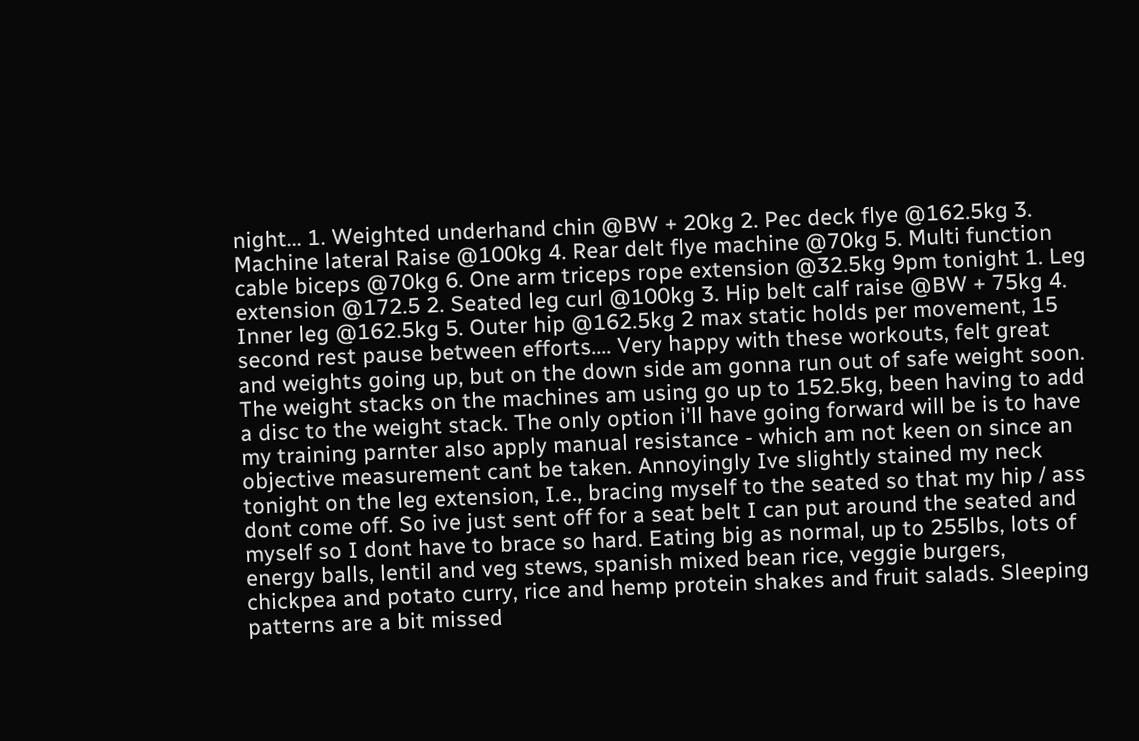night... 1. Weighted underhand chin @BW + 20kg 2. Pec deck flye @162.5kg 3. Machine lateral Raise @100kg 4. Rear delt flye machine @70kg 5. Multi function cable biceps @70kg 6. One arm triceps rope extension @32.5kg 9pm tonight 1. Leg extension @172.5 2. Seated leg curl @100kg 3. Hip belt calf raise @BW + 75kg 4. Inner leg @162.5kg 5. Outer hip @162.5kg 2 max static holds per movement, 15 second rest pause between efforts.... Very happy with these workouts, felt great and weights going up, but on the down side am gonna run out of safe weight soon. The weight stacks on the machines am using go up to 152.5kg, been having to add a disc to the weight stack. The only option i'll have going forward will be is to have my training parnter also apply manual resistance - which am not keen on since an objective measurement cant be taken. Annoyingly Ive slightly stained my neck tonight on the leg extension, I.e., bracing myself to the seated so that my hip / ass dont come off. So ive just sent off for a seat belt I can put around the seated and myself so I dont have to brace so hard. Eating big as normal, up to 255lbs, lots of energy balls, lentil and veg stews, spanish mixed bean rice, veggie burgers, chickpea and potato curry, rice and hemp protein shakes and fruit salads. Sleeping patterns are a bit missed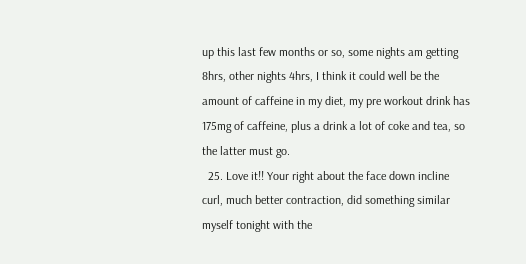up this last few months or so, some nights am getting 8hrs, other nights 4hrs, I think it could well be the amount of caffeine in my diet, my pre workout drink has 175mg of caffeine, plus a drink a lot of coke and tea, so the latter must go.
  25. Love it!! Your right about the face down incline curl, much better contraction, did something similar myself tonight with the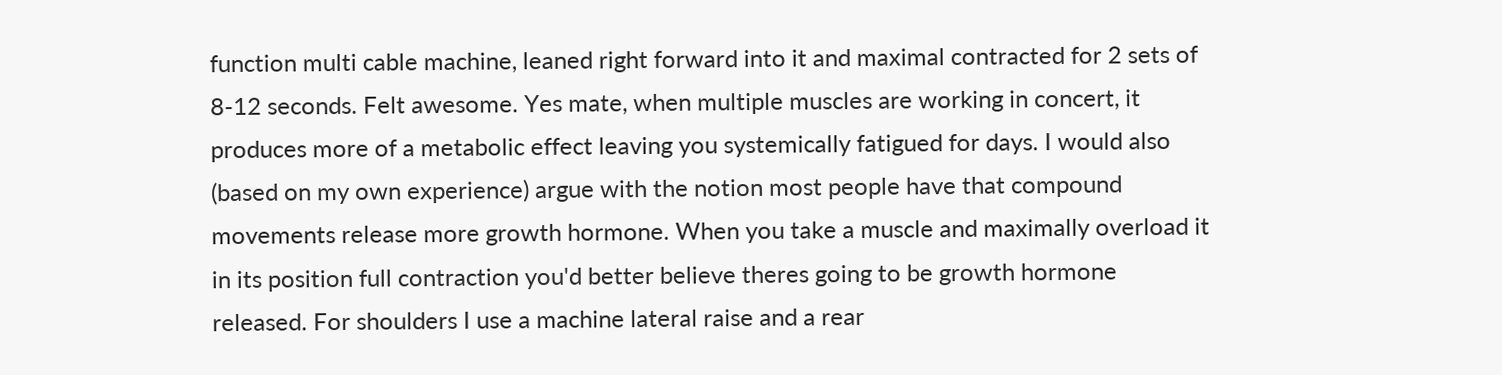function multi cable machine, leaned right forward into it and maximal contracted for 2 sets of 8-12 seconds. Felt awesome. Yes mate, when multiple muscles are working in concert, it produces more of a metabolic effect leaving you systemically fatigued for days. I would also (based on my own experience) argue with the notion most people have that compound movements release more growth hormone. When you take a muscle and maximally overload it in its position full contraction you'd better believe theres going to be growth hormone released. For shoulders I use a machine lateral raise and a rear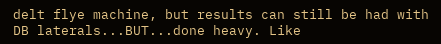delt flye machine, but results can still be had with DB laterals...BUT...done heavy. Like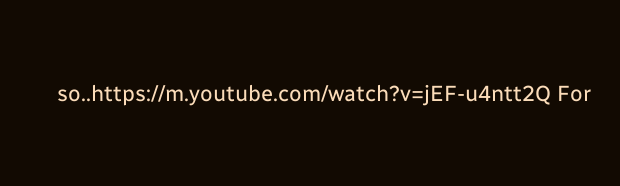so..https://m.youtube.com/watch?v=jEF-u4ntt2Q For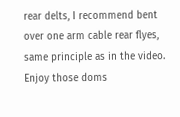rear delts, I recommend bent over one arm cable rear flyes, same principle as in the video. Enjoy those doms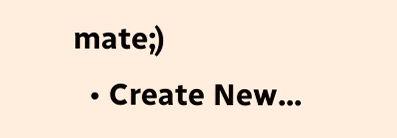mate;)
  • Create New...